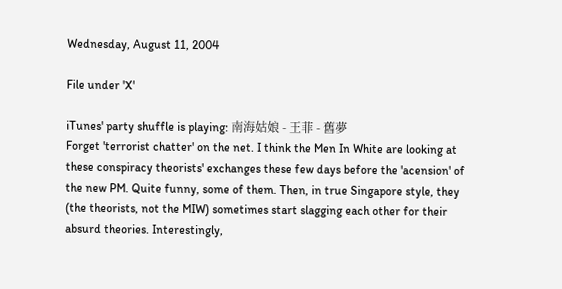Wednesday, August 11, 2004

File under 'X'

iTunes' party shuffle is playing: 南海姑娘 - 王菲 - 舊夢
Forget 'terrorist chatter' on the net. I think the Men In White are looking at these conspiracy theorists' exchanges these few days before the 'acension' of the new PM. Quite funny, some of them. Then, in true Singapore style, they (the theorists, not the MIW) sometimes start slagging each other for their absurd theories. Interestingly,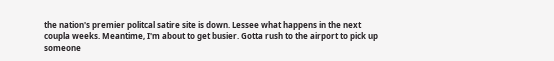the nation's premier politcal satire site is down. Lessee what happens in the next coupla weeks. Meantime, I'm about to get busier. Gotta rush to the airport to pick up someone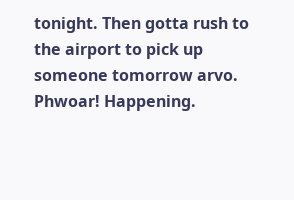tonight. Then gotta rush to the airport to pick up someone tomorrow arvo. Phwoar! Happening.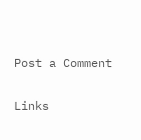Post a Comment

Links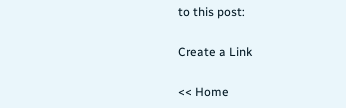to this post:

Create a Link

<< Home